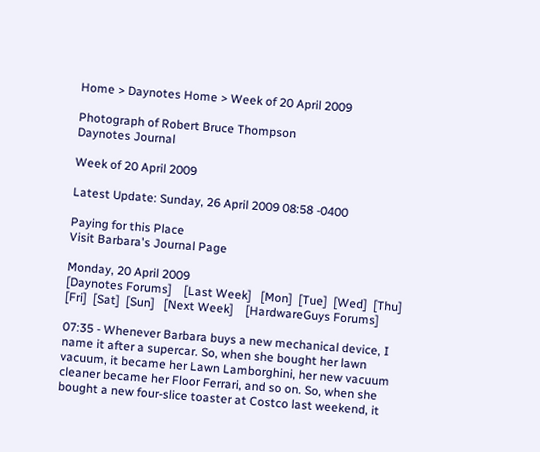Home > Daynotes Home > Week of 20 April 2009

Photograph of Robert Bruce Thompson
Daynotes Journal

Week of 20 April 2009

Latest Update: Sunday, 26 April 2009 08:58 -0400

Paying for this Place
Visit Barbara's Journal Page

Monday, 20 April 2009
[Daynotes Forums]    [Last Week]   [Mon]  [Tue]  [Wed]  [Thu]  [Fri]  [Sat]  [Sun]   [Next Week]    [HardwareGuys Forums]

07:35 - Whenever Barbara buys a new mechanical device, I name it after a supercar. So, when she bought her lawn vacuum, it became her Lawn Lamborghini, her new vacuum cleaner became her Floor Ferrari, and so on. So, when she bought a new four-slice toaster at Costco last weekend, it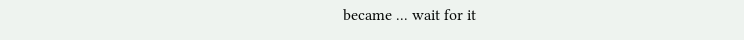became ... wait for it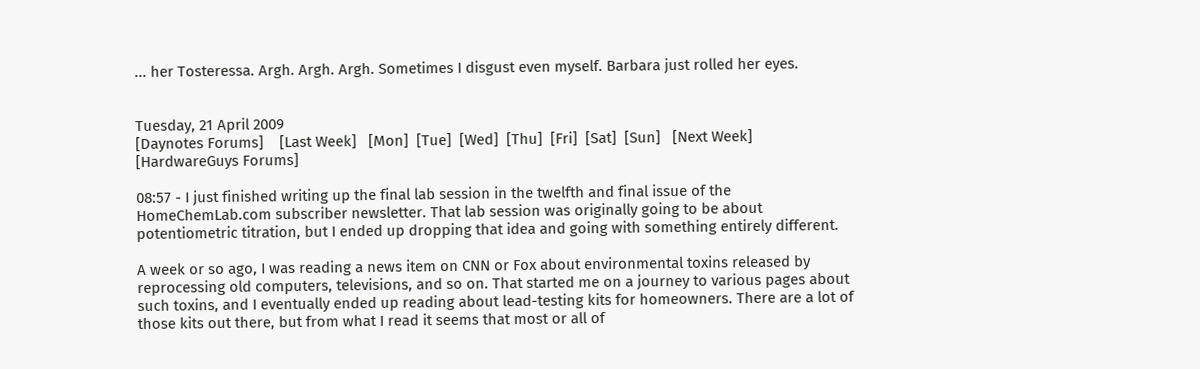... her Tosteressa. Argh. Argh. Argh. Sometimes I disgust even myself. Barbara just rolled her eyes.


Tuesday, 21 April 2009
[Daynotes Forums]    [Last Week]   [Mon]  [Tue]  [Wed]  [Thu]  [Fri]  [Sat]  [Sun]   [Next Week]    [HardwareGuys Forums]

08:57 - I just finished writing up the final lab session in the twelfth and final issue of the HomeChemLab.com subscriber newsletter. That lab session was originally going to be about potentiometric titration, but I ended up dropping that idea and going with something entirely different.

A week or so ago, I was reading a news item on CNN or Fox about environmental toxins released by reprocessing old computers, televisions, and so on. That started me on a journey to various pages about such toxins, and I eventually ended up reading about lead-testing kits for homeowners. There are a lot of those kits out there, but from what I read it seems that most or all of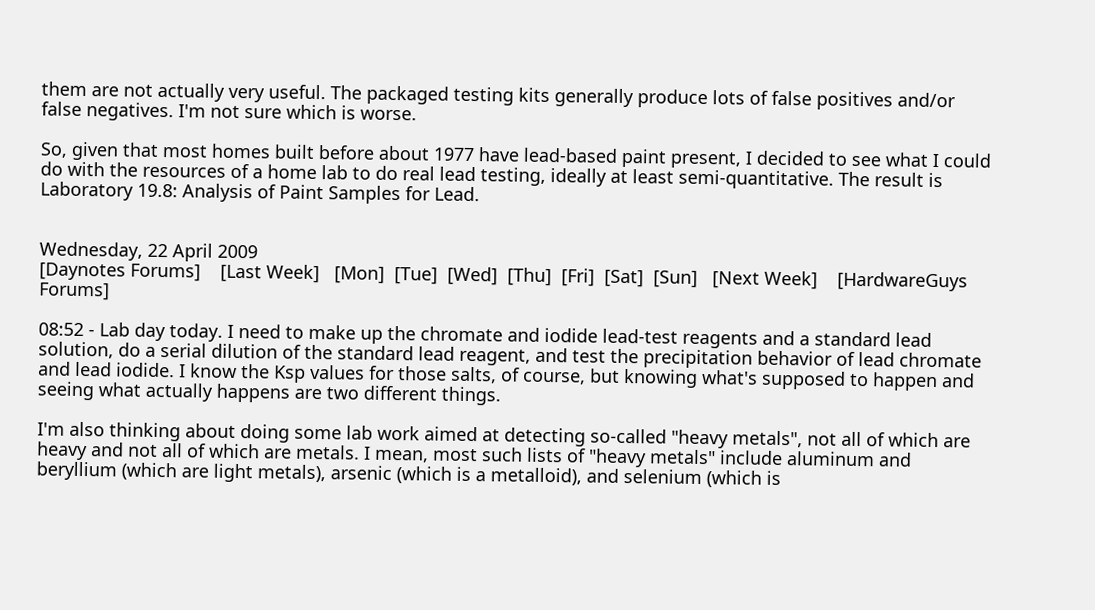them are not actually very useful. The packaged testing kits generally produce lots of false positives and/or false negatives. I'm not sure which is worse.

So, given that most homes built before about 1977 have lead-based paint present, I decided to see what I could do with the resources of a home lab to do real lead testing, ideally at least semi-quantitative. The result is Laboratory 19.8: Analysis of Paint Samples for Lead.


Wednesday, 22 April 2009
[Daynotes Forums]    [Last Week]   [Mon]  [Tue]  [Wed]  [Thu]  [Fri]  [Sat]  [Sun]   [Next Week]    [HardwareGuys Forums]

08:52 - Lab day today. I need to make up the chromate and iodide lead-test reagents and a standard lead solution, do a serial dilution of the standard lead reagent, and test the precipitation behavior of lead chromate and lead iodide. I know the Ksp values for those salts, of course, but knowing what's supposed to happen and seeing what actually happens are two different things.

I'm also thinking about doing some lab work aimed at detecting so-called "heavy metals", not all of which are heavy and not all of which are metals. I mean, most such lists of "heavy metals" include aluminum and beryllium (which are light metals), arsenic (which is a metalloid), and selenium (which is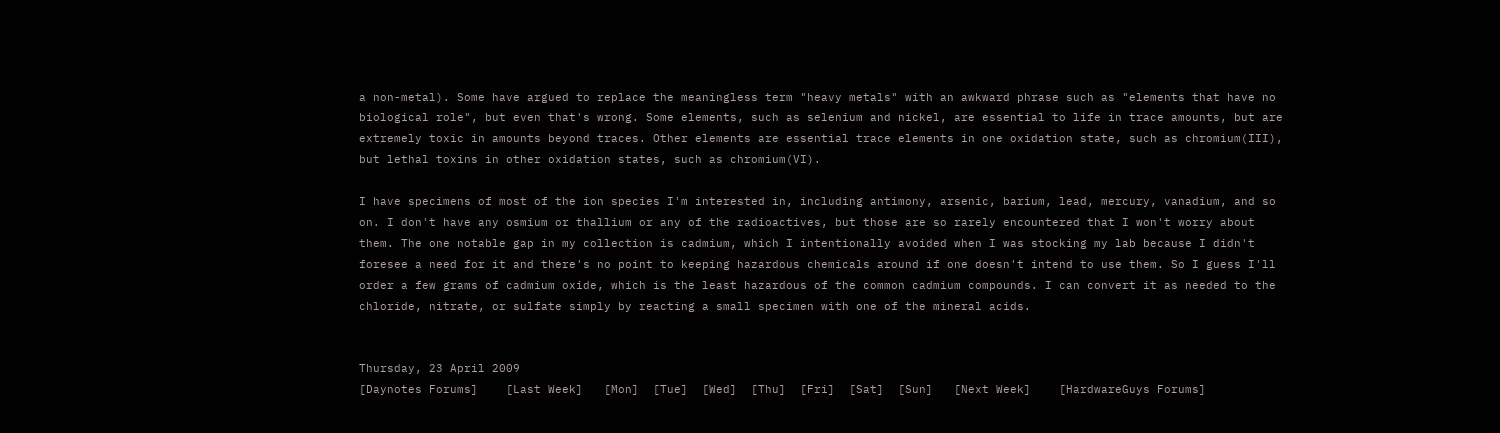a non-metal). Some have argued to replace the meaningless term "heavy metals" with an awkward phrase such as "elements that have no biological role", but even that's wrong. Some elements, such as selenium and nickel, are essential to life in trace amounts, but are extremely toxic in amounts beyond traces. Other elements are essential trace elements in one oxidation state, such as chromium(III), but lethal toxins in other oxidation states, such as chromium(VI).

I have specimens of most of the ion species I'm interested in, including antimony, arsenic, barium, lead, mercury, vanadium, and so on. I don't have any osmium or thallium or any of the radioactives, but those are so rarely encountered that I won't worry about them. The one notable gap in my collection is cadmium, which I intentionally avoided when I was stocking my lab because I didn't foresee a need for it and there's no point to keeping hazardous chemicals around if one doesn't intend to use them. So I guess I'll order a few grams of cadmium oxide, which is the least hazardous of the common cadmium compounds. I can convert it as needed to the chloride, nitrate, or sulfate simply by reacting a small specimen with one of the mineral acids.


Thursday, 23 April 2009
[Daynotes Forums]    [Last Week]   [Mon]  [Tue]  [Wed]  [Thu]  [Fri]  [Sat]  [Sun]   [Next Week]    [HardwareGuys Forums]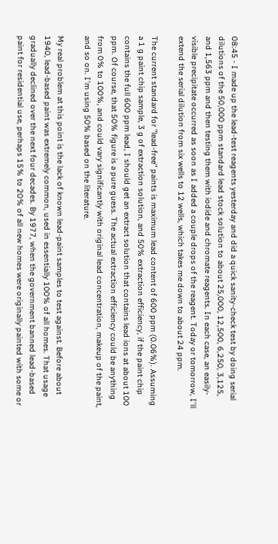08:45 - I made up the lead-test reagents yesterday and did a quick sanity-check test by doing serial dilutions of the 50,000 ppm standard lead stock solution to about 25,000, 12,500, 6,250, 3,125, and 1,563 ppm and then testing them with iodide and chromate reagents. In each case, an easily-visible precipitate occurred as soon as I added a couple drops of the reagent. Today or tomorrow, I'll extend the serial dilution from six wells to 12 wells, which takes me down to about 24 ppm.

The current standard for "lead-free" paints is maximum lead content of 600 ppm (0.06%). Assuming a 1 g paint chip sample, 3 g of extraction solution, and 50% extraction efficiency, if the paint chip contains the full 600 ppm lead, I should get an extract solution that contains lead ions at about 100 ppm. Of course, that 50% figure is a pure guess. The actual extraction efficiency could be anything from 0% to 100%, and could vary significantly with original lead concentration, makeup of the paint, and so on. I'm using 50% based on the literature.

My real problem at this point is the lack of known lead-paint samples to test against. Before about 1940, lead-based paint was extremely common, used in essentially 100% of all homes. That usage gradually declined over the next four decades. By 1977, when the government banned lead-based paint for residential use, perhaps 15% to 20% of all new homes were originally painted with some or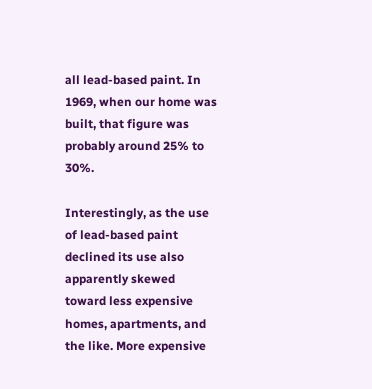all lead-based paint. In 1969, when our home was built, that figure was probably around 25% to 30%.

Interestingly, as the use of lead-based paint declined its use also apparently skewed toward less expensive homes, apartments, and the like. More expensive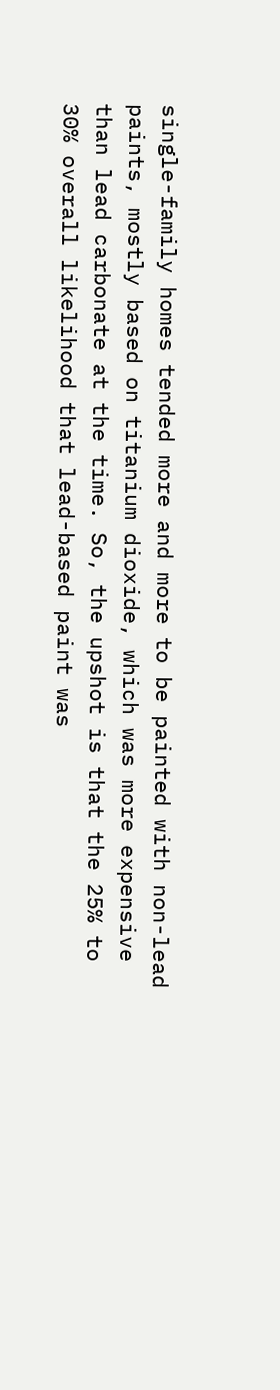single-family homes tended more and more to be painted with non-lead paints, mostly based on titanium dioxide, which was more expensive than lead carbonate at the time. So, the upshot is that the 25% to 30% overall likelihood that lead-based paint was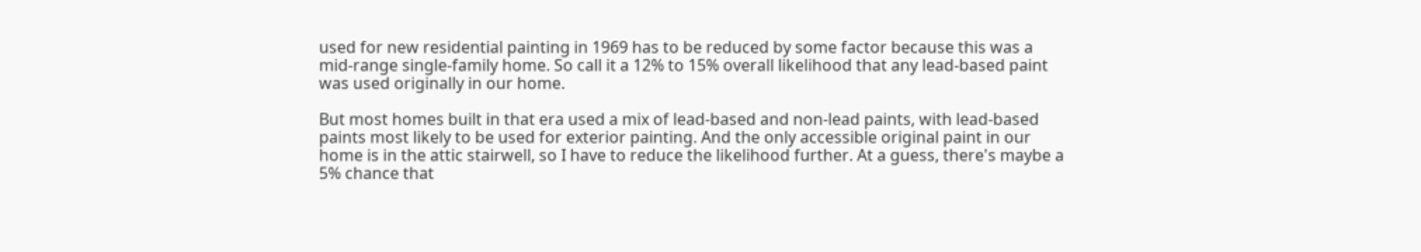used for new residential painting in 1969 has to be reduced by some factor because this was a mid-range single-family home. So call it a 12% to 15% overall likelihood that any lead-based paint was used originally in our home.

But most homes built in that era used a mix of lead-based and non-lead paints, with lead-based paints most likely to be used for exterior painting. And the only accessible original paint in our home is in the attic stairwell, so I have to reduce the likelihood further. At a guess, there's maybe a 5% chance that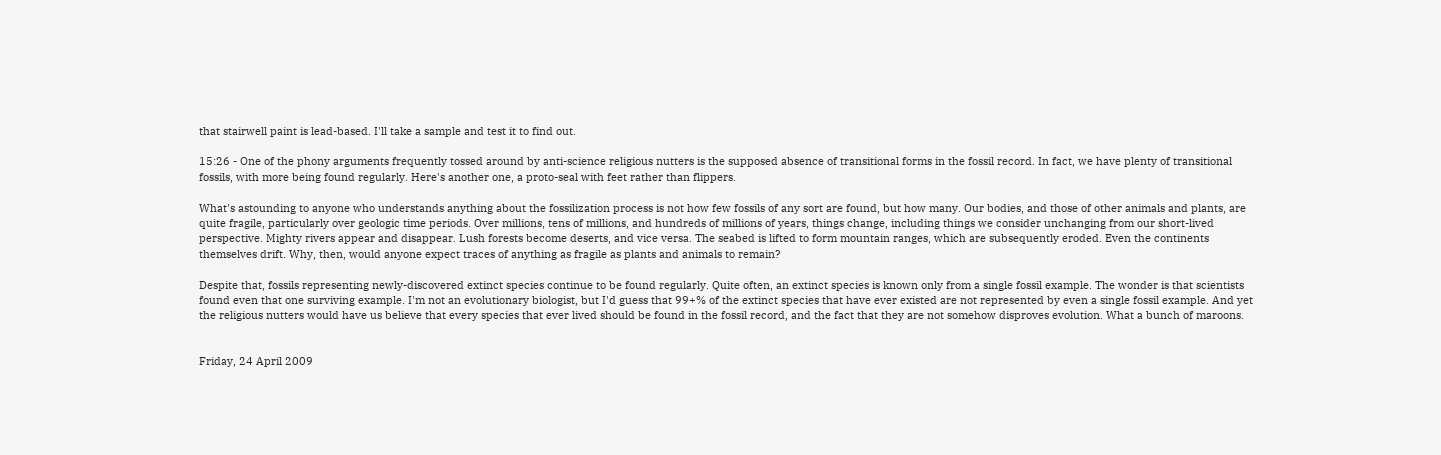that stairwell paint is lead-based. I'll take a sample and test it to find out.

15:26 - One of the phony arguments frequently tossed around by anti-science religious nutters is the supposed absence of transitional forms in the fossil record. In fact, we have plenty of transitional fossils, with more being found regularly. Here's another one, a proto-seal with feet rather than flippers.

What's astounding to anyone who understands anything about the fossilization process is not how few fossils of any sort are found, but how many. Our bodies, and those of other animals and plants, are quite fragile, particularly over geologic time periods. Over millions, tens of millions, and hundreds of millions of years, things change, including things we consider unchanging from our short-lived perspective. Mighty rivers appear and disappear. Lush forests become deserts, and vice versa. The seabed is lifted to form mountain ranges, which are subsequently eroded. Even the continents themselves drift. Why, then, would anyone expect traces of anything as fragile as plants and animals to remain?

Despite that, fossils representing newly-discovered extinct species continue to be found regularly. Quite often, an extinct species is known only from a single fossil example. The wonder is that scientists found even that one surviving example. I'm not an evolutionary biologist, but I'd guess that 99+% of the extinct species that have ever existed are not represented by even a single fossil example. And yet the religious nutters would have us believe that every species that ever lived should be found in the fossil record, and the fact that they are not somehow disproves evolution. What a bunch of maroons.


Friday, 24 April 2009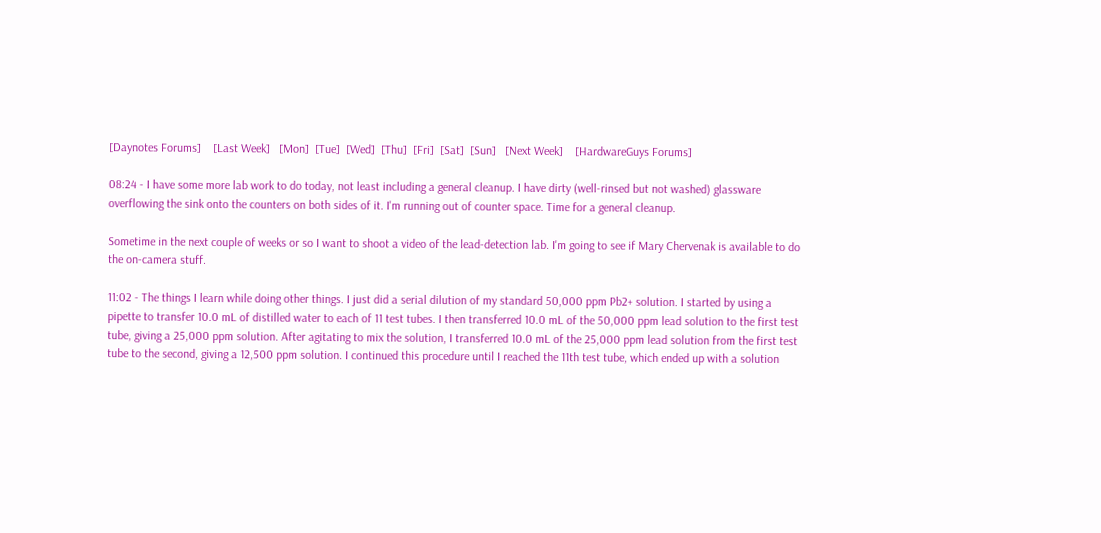[Daynotes Forums]    [Last Week]   [Mon]  [Tue]  [Wed]  [Thu]  [Fri]  [Sat]  [Sun]   [Next Week]    [HardwareGuys Forums]

08:24 - I have some more lab work to do today, not least including a general cleanup. I have dirty (well-rinsed but not washed) glassware overflowing the sink onto the counters on both sides of it. I'm running out of counter space. Time for a general cleanup.

Sometime in the next couple of weeks or so I want to shoot a video of the lead-detection lab. I'm going to see if Mary Chervenak is available to do the on-camera stuff.

11:02 - The things I learn while doing other things. I just did a serial dilution of my standard 50,000 ppm Pb2+ solution. I started by using a pipette to transfer 10.0 mL of distilled water to each of 11 test tubes. I then transferred 10.0 mL of the 50,000 ppm lead solution to the first test tube, giving a 25,000 ppm solution. After agitating to mix the solution, I transferred 10.0 mL of the 25,000 ppm lead solution from the first test tube to the second, giving a 12,500 ppm solution. I continued this procedure until I reached the 11th test tube, which ended up with a solution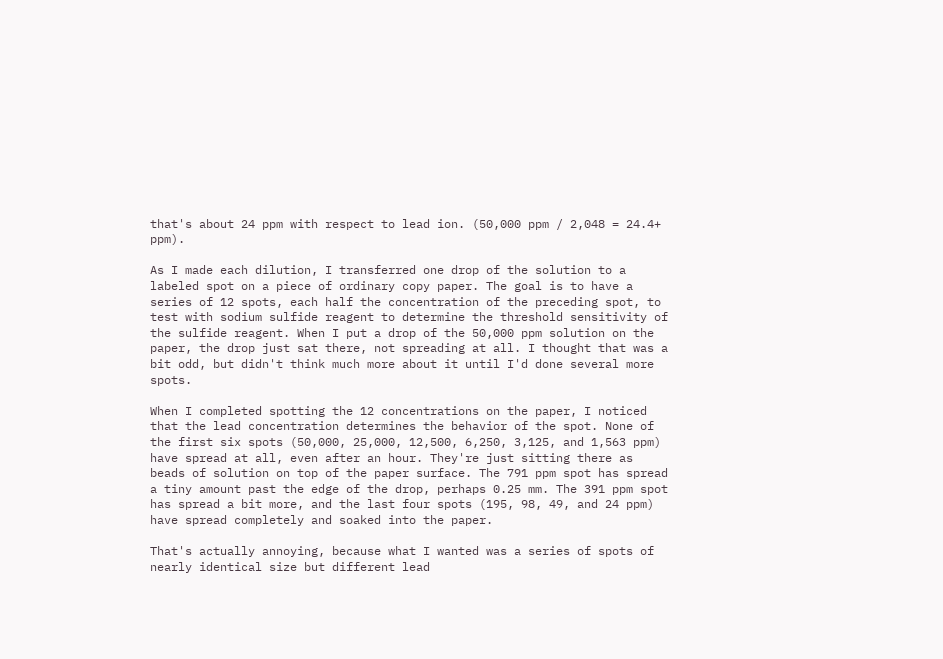that's about 24 ppm with respect to lead ion. (50,000 ppm / 2,048 = 24.4+ ppm).

As I made each dilution, I transferred one drop of the solution to a labeled spot on a piece of ordinary copy paper. The goal is to have a series of 12 spots, each half the concentration of the preceding spot, to test with sodium sulfide reagent to determine the threshold sensitivity of the sulfide reagent. When I put a drop of the 50,000 ppm solution on the paper, the drop just sat there, not spreading at all. I thought that was a bit odd, but didn't think much more about it until I'd done several more spots.

When I completed spotting the 12 concentrations on the paper, I noticed that the lead concentration determines the behavior of the spot. None of the first six spots (50,000, 25,000, 12,500, 6,250, 3,125, and 1,563 ppm) have spread at all, even after an hour. They're just sitting there as beads of solution on top of the paper surface. The 791 ppm spot has spread a tiny amount past the edge of the drop, perhaps 0.25 mm. The 391 ppm spot has spread a bit more, and the last four spots (195, 98, 49, and 24 ppm) have spread completely and soaked into the paper.

That's actually annoying, because what I wanted was a series of spots of nearly identical size but different lead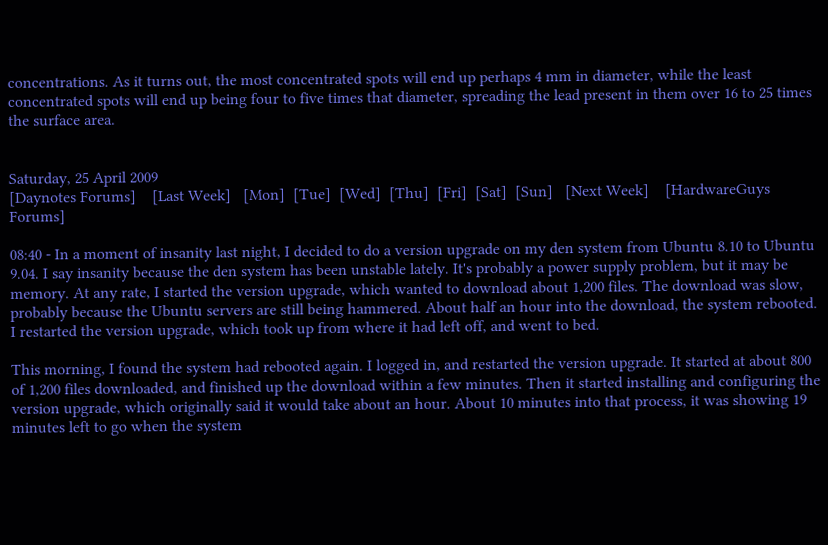concentrations. As it turns out, the most concentrated spots will end up perhaps 4 mm in diameter, while the least concentrated spots will end up being four to five times that diameter, spreading the lead present in them over 16 to 25 times the surface area.


Saturday, 25 April 2009
[Daynotes Forums]    [Last Week]   [Mon]  [Tue]  [Wed]  [Thu]  [Fri]  [Sat]  [Sun]   [Next Week]    [HardwareGuys Forums]

08:40 - In a moment of insanity last night, I decided to do a version upgrade on my den system from Ubuntu 8.10 to Ubuntu 9.04. I say insanity because the den system has been unstable lately. It's probably a power supply problem, but it may be memory. At any rate, I started the version upgrade, which wanted to download about 1,200 files. The download was slow, probably because the Ubuntu servers are still being hammered. About half an hour into the download, the system rebooted. I restarted the version upgrade, which took up from where it had left off, and went to bed.

This morning, I found the system had rebooted again. I logged in, and restarted the version upgrade. It started at about 800 of 1,200 files downloaded, and finished up the download within a few minutes. Then it started installing and configuring the version upgrade, which originally said it would take about an hour. About 10 minutes into that process, it was showing 19 minutes left to go when the system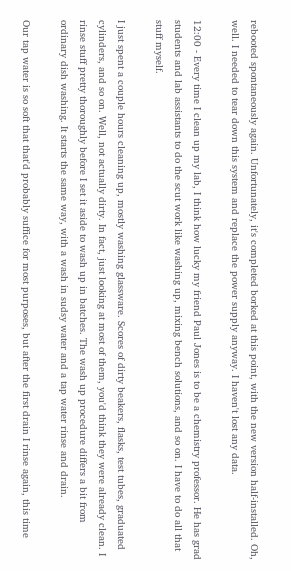rebooted spontaneously again. Unfortunately, it's completed borked at this point, with the new version half-installed. Oh, well. I needed to tear down this system and replace the power supply anyway. I haven't lost any data.

12:00 - Every time I clean up my lab, I think how lucky my friend Paul Jones is to be a chemistry professor. He has grad students and lab assistants to do the scut work like washing up, mixing bench solutions, and so on. I have to do all that stuff myself.

I just spent a couple hours cleaning up, mostly washing glassware. Scores of dirty beakers, flasks, test tubes, graduated cylinders, and so on. Well, not actually dirty. In fact, just looking at most of them, you'd think they were already clean. I rinse stuff pretty thoroughly before I set it aside to wash up in batches. The wash up procedure differs a bit from ordinary dish washing. It starts the same way, with a wash in sudsy water and a tap water rinse and drain.

Our tap water is so soft that that'd probably suffice for most purposes, but after the first drain I rinse again, this time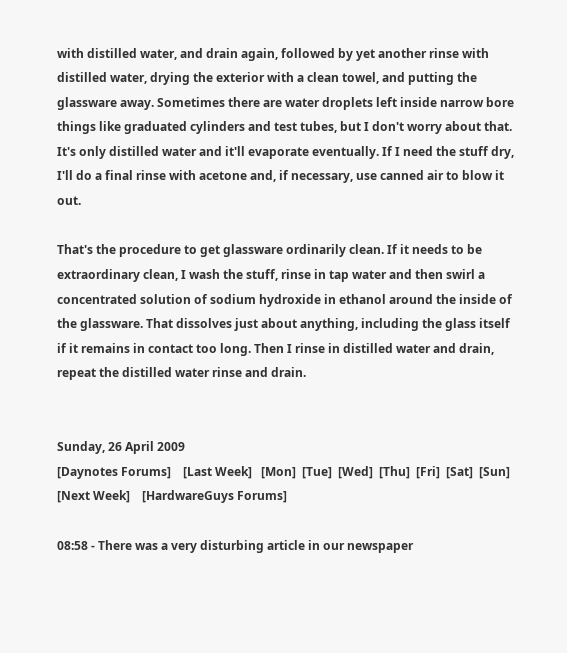with distilled water, and drain again, followed by yet another rinse with distilled water, drying the exterior with a clean towel, and putting the glassware away. Sometimes there are water droplets left inside narrow bore things like graduated cylinders and test tubes, but I don't worry about that. It's only distilled water and it'll evaporate eventually. If I need the stuff dry, I'll do a final rinse with acetone and, if necessary, use canned air to blow it out.

That's the procedure to get glassware ordinarily clean. If it needs to be extraordinary clean, I wash the stuff, rinse in tap water and then swirl a concentrated solution of sodium hydroxide in ethanol around the inside of the glassware. That dissolves just about anything, including the glass itself if it remains in contact too long. Then I rinse in distilled water and drain, repeat the distilled water rinse and drain.


Sunday, 26 April 2009
[Daynotes Forums]    [Last Week]   [Mon]  [Tue]  [Wed]  [Thu]  [Fri]  [Sat]  [Sun]   [Next Week]    [HardwareGuys Forums]

08:58 - There was a very disturbing article in our newspaper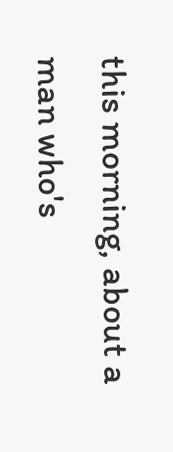this morning, about a man who's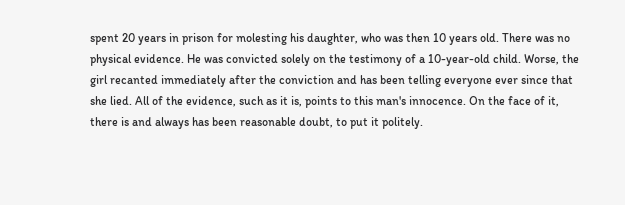spent 20 years in prison for molesting his daughter, who was then 10 years old. There was no physical evidence. He was convicted solely on the testimony of a 10-year-old child. Worse, the girl recanted immediately after the conviction and has been telling everyone ever since that she lied. All of the evidence, such as it is, points to this man's innocence. On the face of it, there is and always has been reasonable doubt, to put it politely.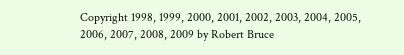Copyright 1998, 1999, 2000, 2001, 2002, 2003, 2004, 2005, 2006, 2007, 2008, 2009 by Robert Bruce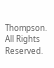Thompson. All Rights Reserved.